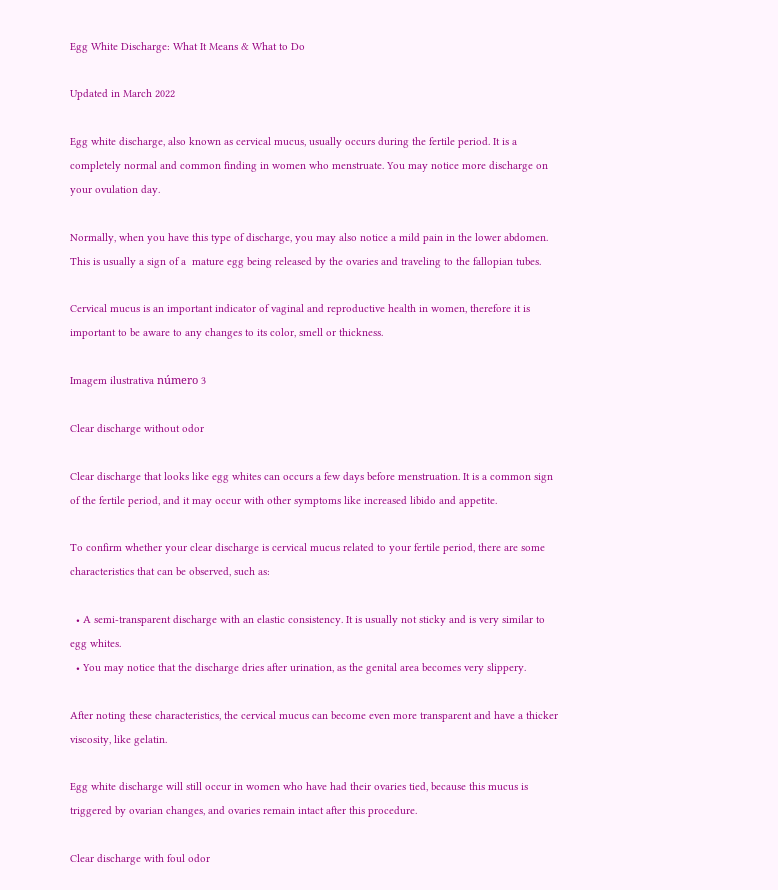Egg White Discharge: What It Means & What to Do

Updated in March 2022

Egg white discharge, also known as cervical mucus, usually occurs during the fertile period. It is a completely normal and common finding in women who menstruate. You may notice more discharge on your ovulation day.

Normally, when you have this type of discharge, you may also notice a mild pain in the lower abdomen. This is usually a sign of a  mature egg being released by the ovaries and traveling to the fallopian tubes.

Cervical mucus is an important indicator of vaginal and reproductive health in women, therefore it is important to be aware to any changes to its color, smell or thickness.

Imagem ilustrativa número 3

Clear discharge without odor

Clear discharge that looks like egg whites can occurs a few days before menstruation. It is a common sign of the fertile period, and it may occur with other symptoms like increased libido and appetite.

To confirm whether your clear discharge is cervical mucus related to your fertile period, there are some characteristics that can be observed, such as:

  • A semi-transparent discharge with an elastic consistency. It is usually not sticky and is very similar to egg whites.
  • You may notice that the discharge dries after urination, as the genital area becomes very slippery.

After noting these characteristics, the cervical mucus can become even more transparent and have a thicker viscosity, like gelatin.

Egg white discharge will still occur in women who have had their ovaries tied, because this mucus is triggered by ovarian changes, and ovaries remain intact after this procedure.

Clear discharge with foul odor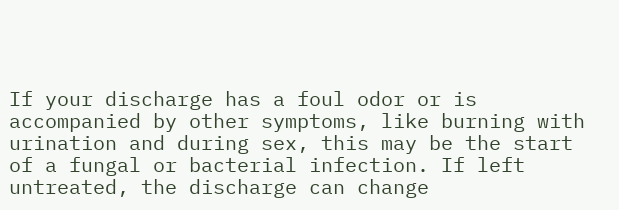If your discharge has a foul odor or is accompanied by other symptoms, like burning with urination and during sex, this may be the start of a fungal or bacterial infection. If left untreated, the discharge can change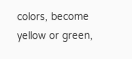colors, become yellow or green,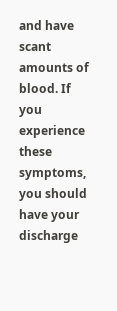and have scant amounts of blood. If you experience these symptoms, you should have your discharge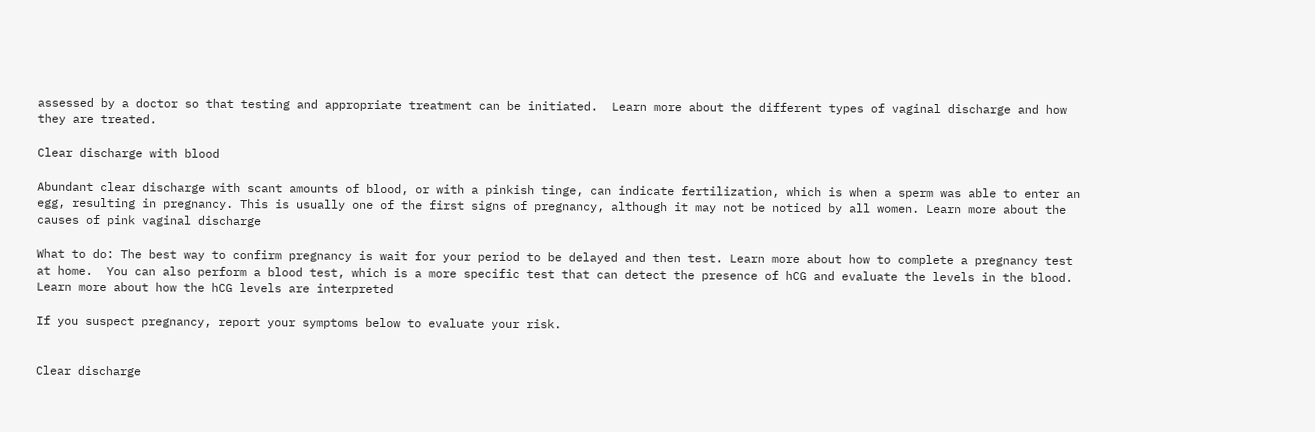assessed by a doctor so that testing and appropriate treatment can be initiated.  Learn more about the different types of vaginal discharge and how they are treated.

Clear discharge with blood

Abundant clear discharge with scant amounts of blood, or with a pinkish tinge, can indicate fertilization, which is when a sperm was able to enter an egg, resulting in pregnancy. This is usually one of the first signs of pregnancy, although it may not be noticed by all women. Learn more about the causes of pink vaginal discharge

What to do: The best way to confirm pregnancy is wait for your period to be delayed and then test. Learn more about how to complete a pregnancy test at home.  You can also perform a blood test, which is a more specific test that can detect the presence of hCG and evaluate the levels in the blood. Learn more about how the hCG levels are interpreted

If you suspect pregnancy, report your symptoms below to evaluate your risk.


Clear discharge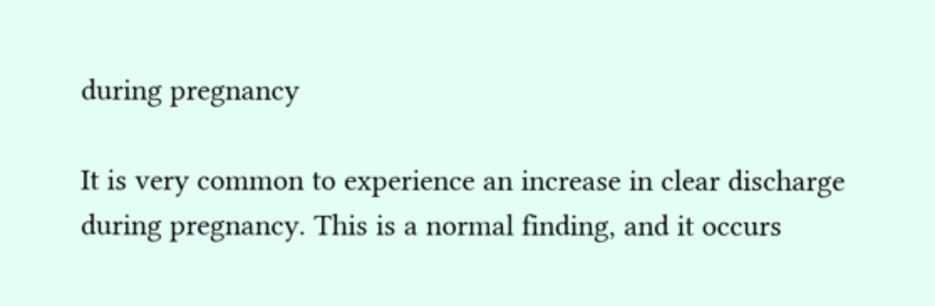during pregnancy

It is very common to experience an increase in clear discharge during pregnancy. This is a normal finding, and it occurs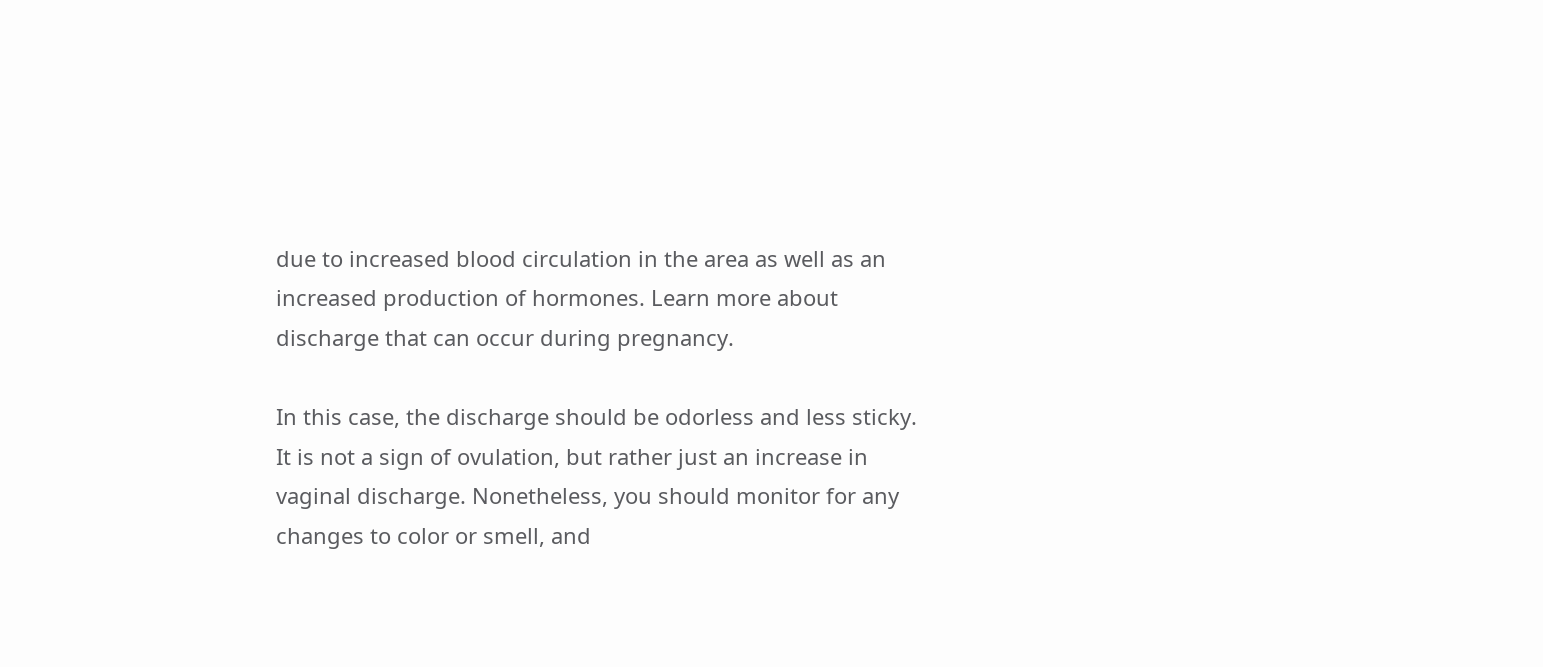due to increased blood circulation in the area as well as an increased production of hormones. Learn more about discharge that can occur during pregnancy.

In this case, the discharge should be odorless and less sticky. It is not a sign of ovulation, but rather just an increase in vaginal discharge. Nonetheless, you should monitor for any changes to color or smell, and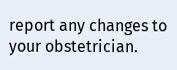report any changes to your obstetrician.